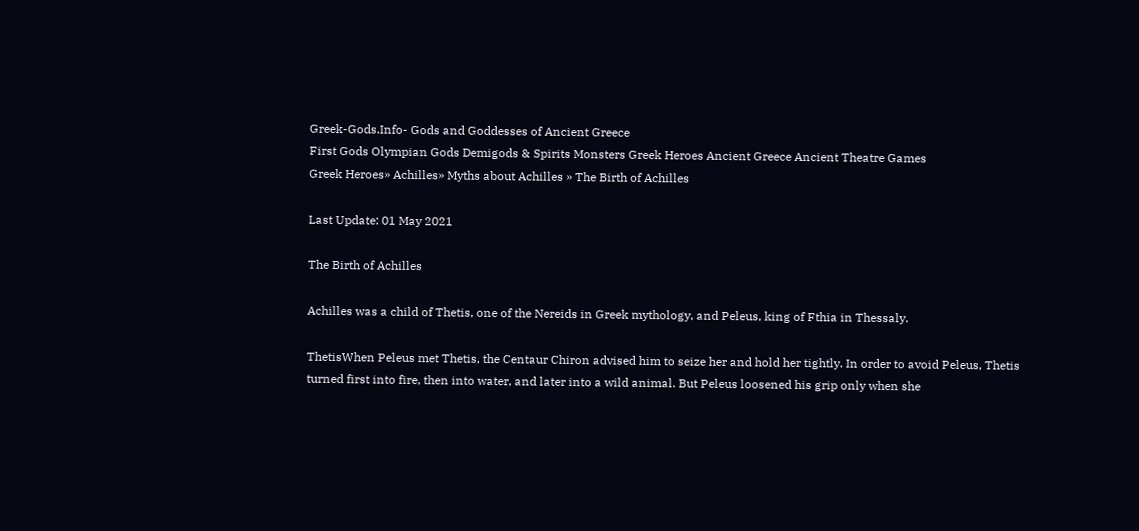Greek-Gods.Info- Gods and Goddesses of Ancient Greece
First Gods Olympian Gods Demigods & Spirits Monsters Greek Heroes Ancient Greece Ancient Theatre Games
Greek Heroes» Achilles» Myths about Achilles » The Birth of Achilles

Last Update: 01 May 2021

The Birth of Achilles

Achilles was a child of Thetis, one of the Nereids in Greek mythology, and Peleus, king of Fthia in Thessaly.

ThetisWhen Peleus met Thetis, the Centaur Chiron advised him to seize her and hold her tightly. In order to avoid Peleus, Thetis turned first into fire, then into water, and later into a wild animal. But Peleus loosened his grip only when she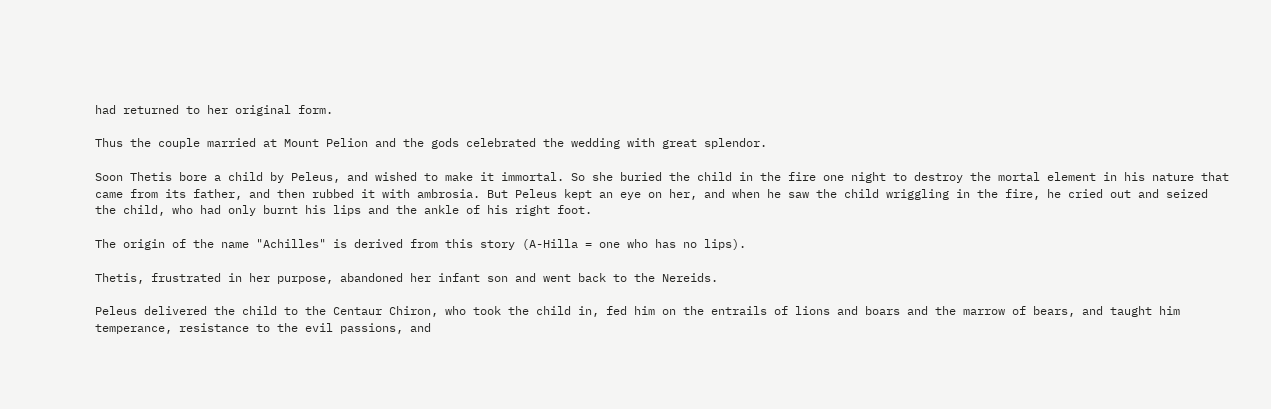had returned to her original form.

Thus the couple married at Mount Pelion and the gods celebrated the wedding with great splendor.

Soon Thetis bore a child by Peleus, and wished to make it immortal. So she buried the child in the fire one night to destroy the mortal element in his nature that came from its father, and then rubbed it with ambrosia. But Peleus kept an eye on her, and when he saw the child wriggling in the fire, he cried out and seized the child, who had only burnt his lips and the ankle of his right foot.

The origin of the name "Achilles" is derived from this story (A-Hilla = one who has no lips).

Thetis, frustrated in her purpose, abandoned her infant son and went back to the Nereids.

Peleus delivered the child to the Centaur Chiron, who took the child in, fed him on the entrails of lions and boars and the marrow of bears, and taught him temperance, resistance to the evil passions, and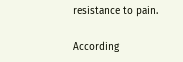resistance to pain.

According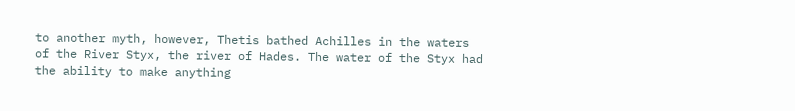to another myth, however, Thetis bathed Achilles in the waters of the River Styx, the river of Hades. The water of the Styx had the ability to make anything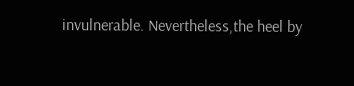invulnerable. Nevertheless,the heel by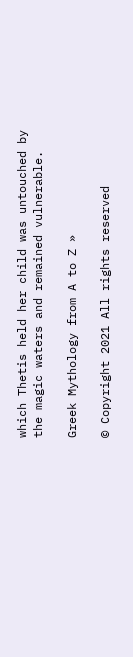which Thetis held her child was untouched by the magic waters and remained vulnerable.

Greek Mythology from A to Z »

© Copyright 2021 All rights reserved